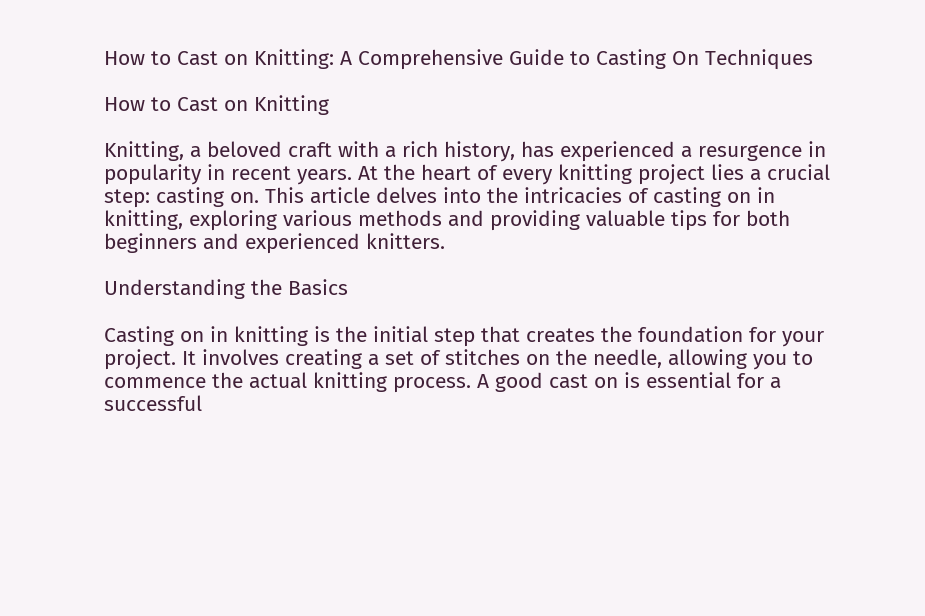How to Cast on Knitting: A Comprehensive Guide to Casting On Techniques

How to Cast on Knitting

Knitting, a beloved craft with a rich history, has experienced a resurgence in popularity in recent years. At the heart of every knitting project lies a crucial step: casting on. This article delves into the intricacies of casting on in knitting, exploring various methods and providing valuable tips for both beginners and experienced knitters.

Understanding the Basics

Casting on in knitting is the initial step that creates the foundation for your project. It involves creating a set of stitches on the needle, allowing you to commence the actual knitting process. A good cast on is essential for a successful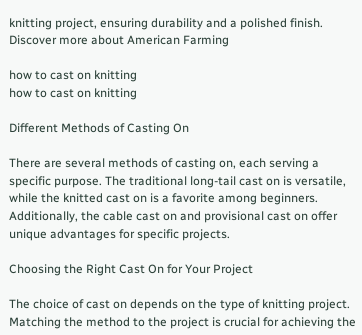knitting project, ensuring durability and a polished finish. Discover more about American Farming

how to cast on knitting
how to cast on knitting

Different Methods of Casting On

There are several methods of casting on, each serving a specific purpose. The traditional long-tail cast on is versatile, while the knitted cast on is a favorite among beginners. Additionally, the cable cast on and provisional cast on offer unique advantages for specific projects.

Choosing the Right Cast On for Your Project

The choice of cast on depends on the type of knitting project. Matching the method to the project is crucial for achieving the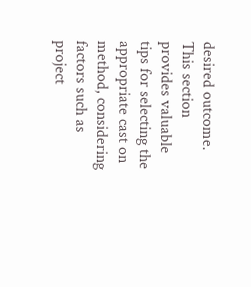desired outcome. This section provides valuable tips for selecting the appropriate cast on method, considering factors such as project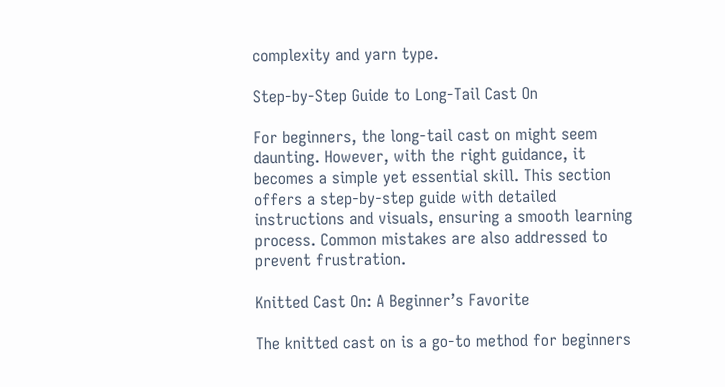complexity and yarn type.

Step-by-Step Guide to Long-Tail Cast On

For beginners, the long-tail cast on might seem daunting. However, with the right guidance, it becomes a simple yet essential skill. This section offers a step-by-step guide with detailed instructions and visuals, ensuring a smooth learning process. Common mistakes are also addressed to prevent frustration.

Knitted Cast On: A Beginner’s Favorite

The knitted cast on is a go-to method for beginners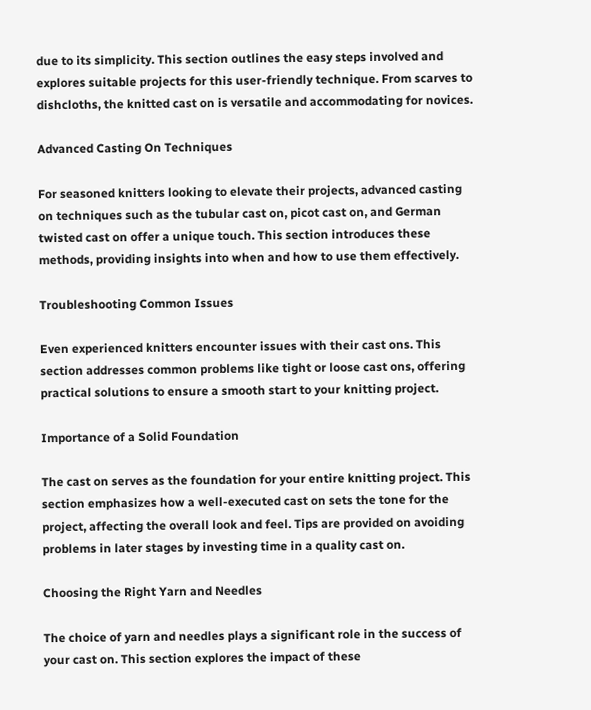due to its simplicity. This section outlines the easy steps involved and explores suitable projects for this user-friendly technique. From scarves to dishcloths, the knitted cast on is versatile and accommodating for novices.

Advanced Casting On Techniques

For seasoned knitters looking to elevate their projects, advanced casting on techniques such as the tubular cast on, picot cast on, and German twisted cast on offer a unique touch. This section introduces these methods, providing insights into when and how to use them effectively.

Troubleshooting Common Issues

Even experienced knitters encounter issues with their cast ons. This section addresses common problems like tight or loose cast ons, offering practical solutions to ensure a smooth start to your knitting project.

Importance of a Solid Foundation

The cast on serves as the foundation for your entire knitting project. This section emphasizes how a well-executed cast on sets the tone for the project, affecting the overall look and feel. Tips are provided on avoiding problems in later stages by investing time in a quality cast on.

Choosing the Right Yarn and Needles

The choice of yarn and needles plays a significant role in the success of your cast on. This section explores the impact of these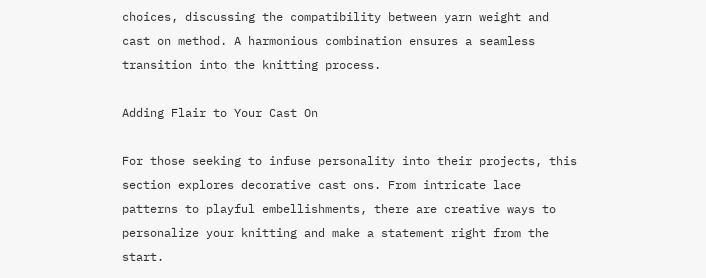choices, discussing the compatibility between yarn weight and cast on method. A harmonious combination ensures a seamless transition into the knitting process.

Adding Flair to Your Cast On

For those seeking to infuse personality into their projects, this section explores decorative cast ons. From intricate lace patterns to playful embellishments, there are creative ways to personalize your knitting and make a statement right from the start.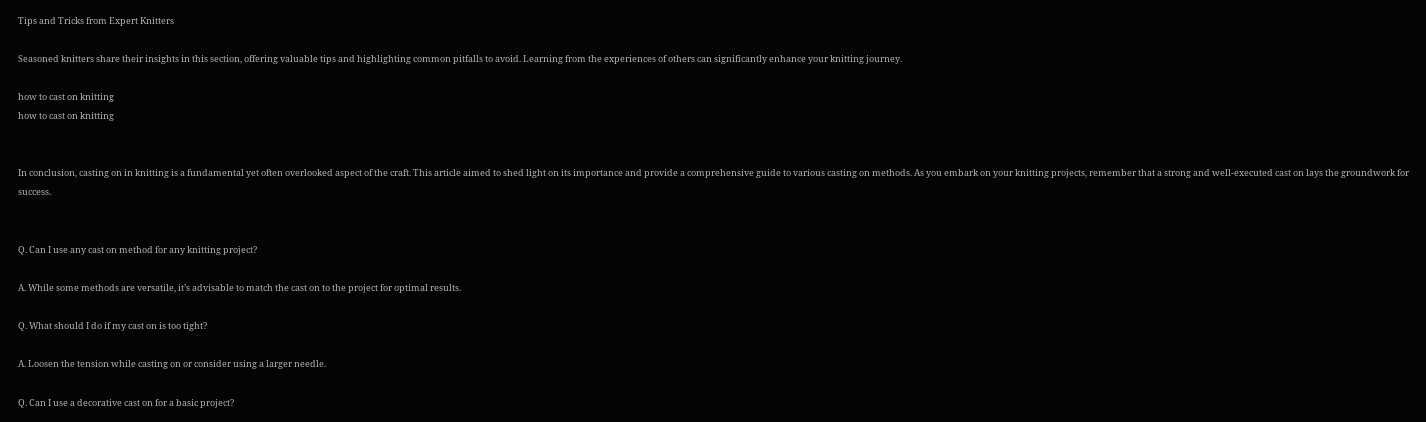Tips and Tricks from Expert Knitters

Seasoned knitters share their insights in this section, offering valuable tips and highlighting common pitfalls to avoid. Learning from the experiences of others can significantly enhance your knitting journey.

how to cast on knitting
how to cast on knitting


In conclusion, casting on in knitting is a fundamental yet often overlooked aspect of the craft. This article aimed to shed light on its importance and provide a comprehensive guide to various casting on methods. As you embark on your knitting projects, remember that a strong and well-executed cast on lays the groundwork for success.


Q. Can I use any cast on method for any knitting project?

A. While some methods are versatile, it’s advisable to match the cast on to the project for optimal results.

Q. What should I do if my cast on is too tight?

A. Loosen the tension while casting on or consider using a larger needle.

Q. Can I use a decorative cast on for a basic project?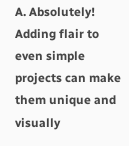A. Absolutely! Adding flair to even simple projects can make them unique and visually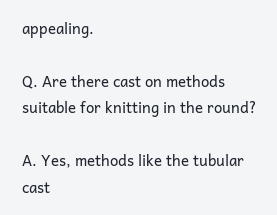appealing.

Q. Are there cast on methods suitable for knitting in the round?

A. Yes, methods like the tubular cast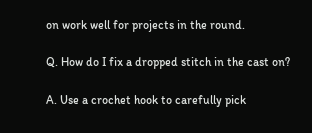on work well for projects in the round.

Q. How do I fix a dropped stitch in the cast on?

A. Use a crochet hook to carefully pick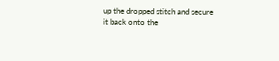up the dropped stitch and secure it back onto the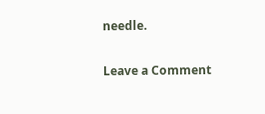needle.

Leave a Comment